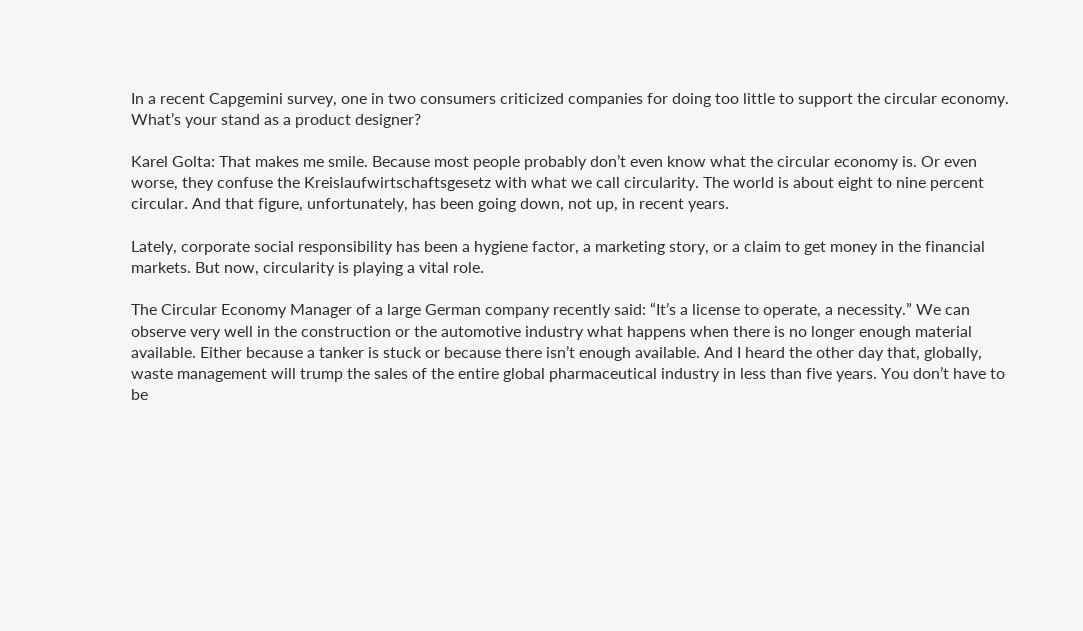In a recent Capgemini survey, one in two consumers criticized companies for doing too little to support the circular economy. What’s your stand as a product designer?

Karel Golta: That makes me smile. Because most people probably don’t even know what the circular economy is. Or even worse, they confuse the Kreislaufwirtschaftsgesetz with what we call circularity. The world is about eight to nine percent circular. And that figure, unfortunately, has been going down, not up, in recent years.

Lately, corporate social responsibility has been a hygiene factor, a marketing story, or a claim to get money in the financial markets. But now, circularity is playing a vital role.

The Circular Economy Manager of a large German company recently said: “It’s a license to operate, a necessity.” We can observe very well in the construction or the automotive industry what happens when there is no longer enough material available. Either because a tanker is stuck or because there isn’t enough available. And I heard the other day that, globally, waste management will trump the sales of the entire global pharmaceutical industry in less than five years. You don’t have to be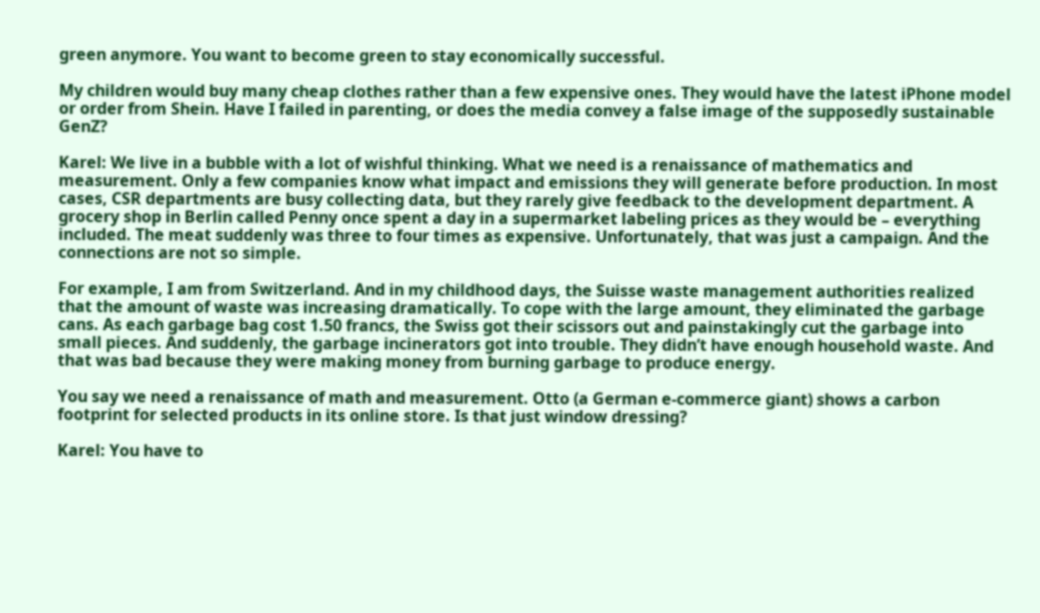green anymore. You want to become green to stay economically successful.

My children would buy many cheap clothes rather than a few expensive ones. They would have the latest iPhone model or order from Shein. Have I failed in parenting, or does the media convey a false image of the supposedly sustainable GenZ?

Karel: We live in a bubble with a lot of wishful thinking. What we need is a renaissance of mathematics and measurement. Only a few companies know what impact and emissions they will generate before production. In most cases, CSR departments are busy collecting data, but they rarely give feedback to the development department. A grocery shop in Berlin called Penny once spent a day in a supermarket labeling prices as they would be – everything included. The meat suddenly was three to four times as expensive. Unfortunately, that was just a campaign. And the connections are not so simple.

For example, I am from Switzerland. And in my childhood days, the Suisse waste management authorities realized that the amount of waste was increasing dramatically. To cope with the large amount, they eliminated the garbage cans. As each garbage bag cost 1.50 francs, the Swiss got their scissors out and painstakingly cut the garbage into small pieces. And suddenly, the garbage incinerators got into trouble. They didn’t have enough household waste. And that was bad because they were making money from burning garbage to produce energy.

You say we need a renaissance of math and measurement. Otto (a German e-commerce giant) shows a carbon footprint for selected products in its online store. Is that just window dressing?

Karel: You have to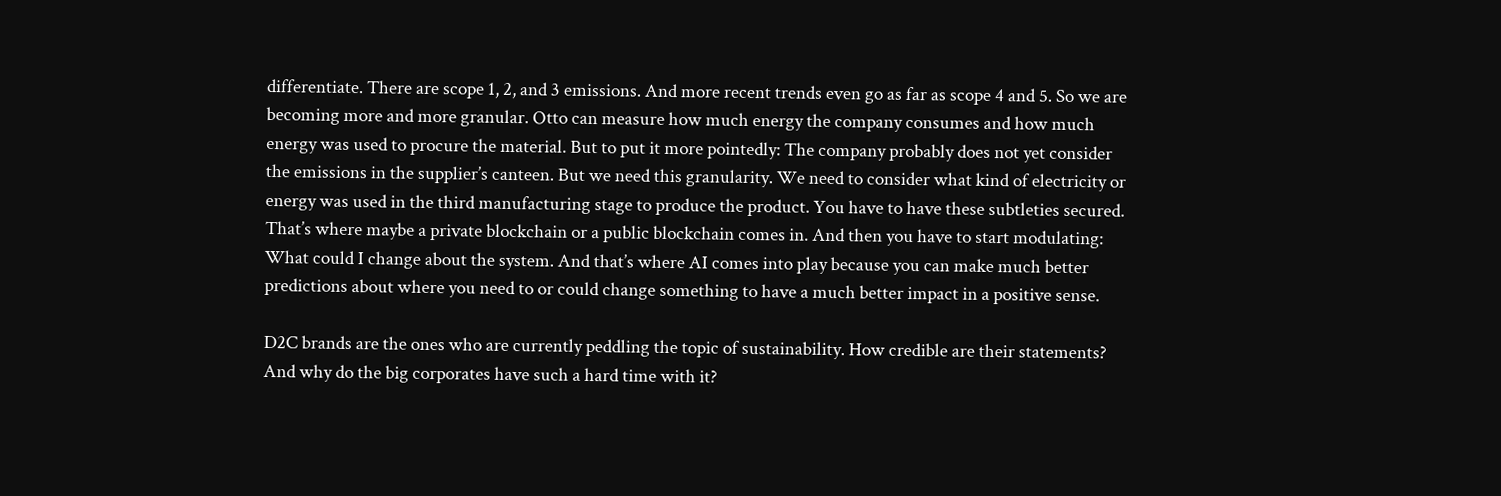differentiate. There are scope 1, 2, and 3 emissions. And more recent trends even go as far as scope 4 and 5. So we are becoming more and more granular. Otto can measure how much energy the company consumes and how much energy was used to procure the material. But to put it more pointedly: The company probably does not yet consider the emissions in the supplier’s canteen. But we need this granularity. We need to consider what kind of electricity or energy was used in the third manufacturing stage to produce the product. You have to have these subtleties secured. That’s where maybe a private blockchain or a public blockchain comes in. And then you have to start modulating: What could I change about the system. And that’s where AI comes into play because you can make much better predictions about where you need to or could change something to have a much better impact in a positive sense.

D2C brands are the ones who are currently peddling the topic of sustainability. How credible are their statements? And why do the big corporates have such a hard time with it?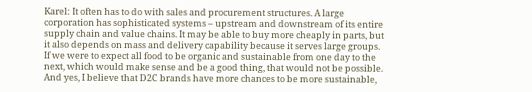Karel: It often has to do with sales and procurement structures. A large corporation has sophisticated systems – upstream and downstream of its entire supply chain and value chains. It may be able to buy more cheaply in parts, but it also depends on mass and delivery capability because it serves large groups. If we were to expect all food to be organic and sustainable from one day to the next, which would make sense and be a good thing, that would not be possible. And yes, I believe that D2C brands have more chances to be more sustainable,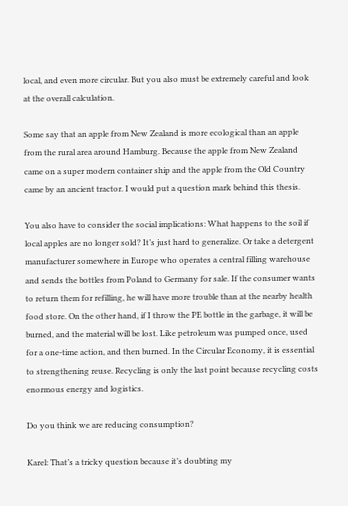local, and even more circular. But you also must be extremely careful and look at the overall calculation.

Some say that an apple from New Zealand is more ecological than an apple from the rural area around Hamburg. Because the apple from New Zealand came on a super modern container ship and the apple from the Old Country came by an ancient tractor. I would put a question mark behind this thesis.

You also have to consider the social implications: What happens to the soil if local apples are no longer sold? It’s just hard to generalize. Or take a detergent manufacturer somewhere in Europe who operates a central filling warehouse and sends the bottles from Poland to Germany for sale. If the consumer wants to return them for refilling, he will have more trouble than at the nearby health food store. On the other hand, if I throw the PE bottle in the garbage, it will be burned, and the material will be lost. Like petroleum was pumped once, used for a one-time action, and then burned. In the Circular Economy, it is essential to strengthening reuse. Recycling is only the last point because recycling costs enormous energy and logistics.

Do you think we are reducing consumption?

Karel: That’s a tricky question because it’s doubting my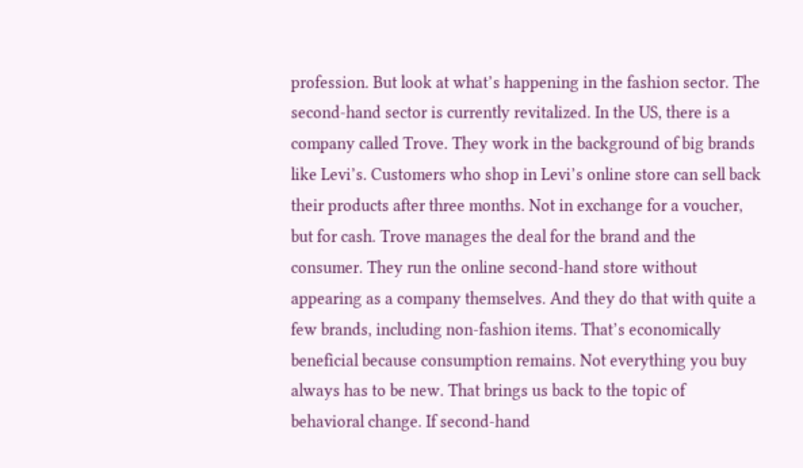profession. But look at what’s happening in the fashion sector. The second-hand sector is currently revitalized. In the US, there is a company called Trove. They work in the background of big brands like Levi’s. Customers who shop in Levi’s online store can sell back their products after three months. Not in exchange for a voucher, but for cash. Trove manages the deal for the brand and the consumer. They run the online second-hand store without appearing as a company themselves. And they do that with quite a few brands, including non-fashion items. That’s economically beneficial because consumption remains. Not everything you buy always has to be new. That brings us back to the topic of behavioral change. If second-hand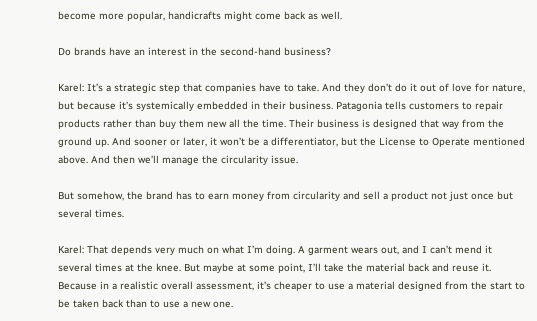become more popular, handicrafts might come back as well.

Do brands have an interest in the second-hand business?

Karel: It’s a strategic step that companies have to take. And they don’t do it out of love for nature, but because it’s systemically embedded in their business. Patagonia tells customers to repair products rather than buy them new all the time. Their business is designed that way from the ground up. And sooner or later, it won’t be a differentiator, but the License to Operate mentioned above. And then we’ll manage the circularity issue.

But somehow, the brand has to earn money from circularity and sell a product not just once but several times.

Karel: That depends very much on what I’m doing. A garment wears out, and I can’t mend it several times at the knee. But maybe at some point, I’ll take the material back and reuse it. Because in a realistic overall assessment, it’s cheaper to use a material designed from the start to be taken back than to use a new one.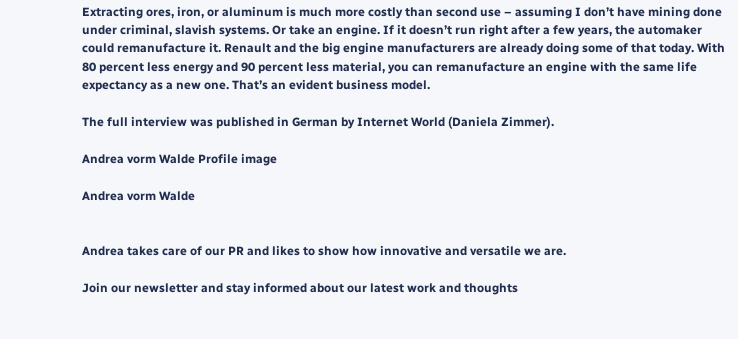Extracting ores, iron, or aluminum is much more costly than second use – assuming I don’t have mining done under criminal, slavish systems. Or take an engine. If it doesn’t run right after a few years, the automaker could remanufacture it. Renault and the big engine manufacturers are already doing some of that today. With 80 percent less energy and 90 percent less material, you can remanufacture an engine with the same life expectancy as a new one. That’s an evident business model.

The full interview was published in German by Internet World (Daniela Zimmer).

Andrea vorm Walde Profile image

Andrea vorm Walde


Andrea takes care of our PR and likes to show how innovative and versatile we are.

Join our newsletter and stay informed about our latest work and thoughts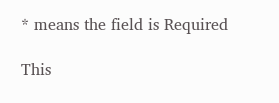* means the field is Required

This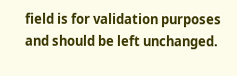field is for validation purposes and should be left unchanged.